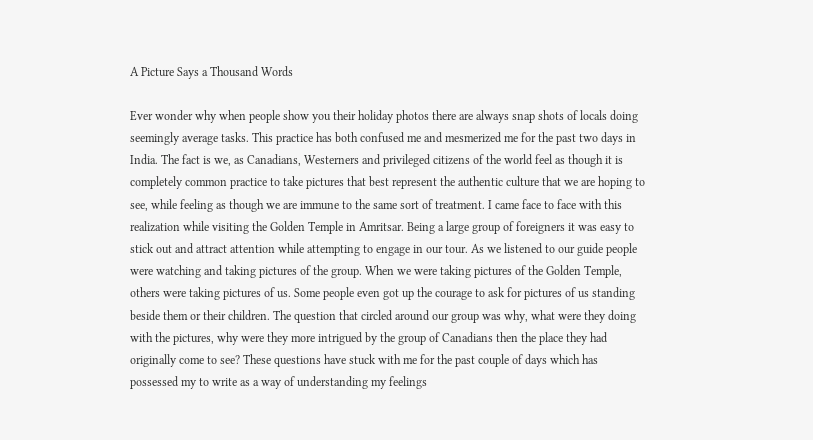A Picture Says a Thousand Words

Ever wonder why when people show you their holiday photos there are always snap shots of locals doing seemingly average tasks. This practice has both confused me and mesmerized me for the past two days in India. The fact is we, as Canadians, Westerners and privileged citizens of the world feel as though it is completely common practice to take pictures that best represent the authentic culture that we are hoping to see, while feeling as though we are immune to the same sort of treatment. I came face to face with this realization while visiting the Golden Temple in Amritsar. Being a large group of foreigners it was easy to stick out and attract attention while attempting to engage in our tour. As we listened to our guide people were watching and taking pictures of the group. When we were taking pictures of the Golden Temple, others were taking pictures of us. Some people even got up the courage to ask for pictures of us standing beside them or their children. The question that circled around our group was why, what were they doing with the pictures, why were they more intrigued by the group of Canadians then the place they had originally come to see? These questions have stuck with me for the past couple of days which has possessed my to write as a way of understanding my feelings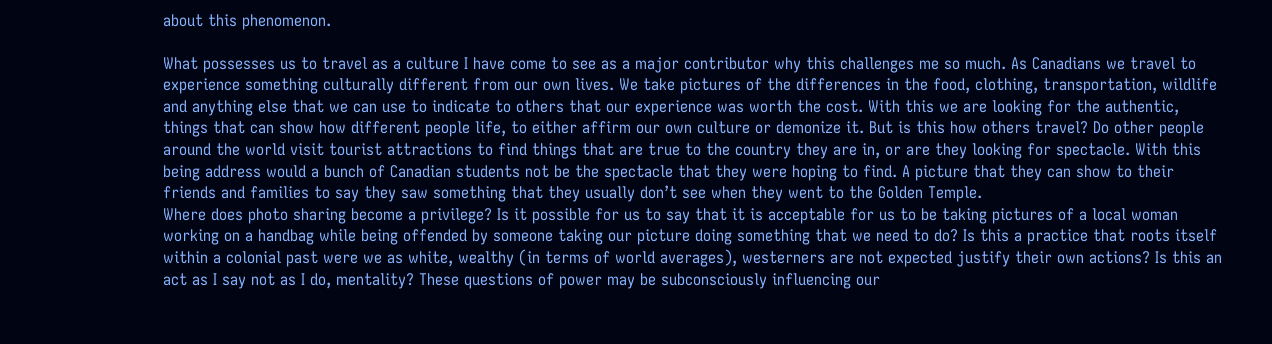about this phenomenon.

What possesses us to travel as a culture I have come to see as a major contributor why this challenges me so much. As Canadians we travel to experience something culturally different from our own lives. We take pictures of the differences in the food, clothing, transportation, wildlife and anything else that we can use to indicate to others that our experience was worth the cost. With this we are looking for the authentic, things that can show how different people life, to either affirm our own culture or demonize it. But is this how others travel? Do other people around the world visit tourist attractions to find things that are true to the country they are in, or are they looking for spectacle. With this being address would a bunch of Canadian students not be the spectacle that they were hoping to find. A picture that they can show to their friends and families to say they saw something that they usually don’t see when they went to the Golden Temple.
Where does photo sharing become a privilege? Is it possible for us to say that it is acceptable for us to be taking pictures of a local woman working on a handbag while being offended by someone taking our picture doing something that we need to do? Is this a practice that roots itself within a colonial past were we as white, wealthy (in terms of world averages), westerners are not expected justify their own actions? Is this an act as I say not as I do, mentality? These questions of power may be subconsciously influencing our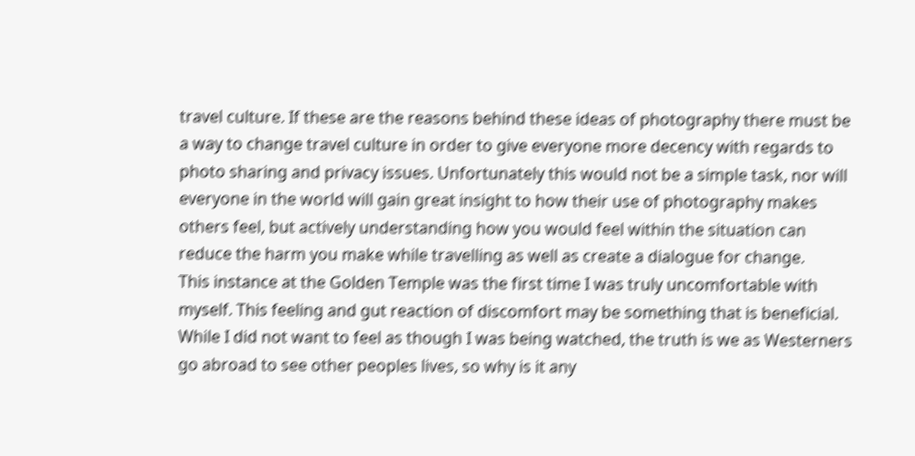travel culture. If these are the reasons behind these ideas of photography there must be a way to change travel culture in order to give everyone more decency with regards to photo sharing and privacy issues. Unfortunately this would not be a simple task, nor will everyone in the world will gain great insight to how their use of photography makes others feel, but actively understanding how you would feel within the situation can reduce the harm you make while travelling as well as create a dialogue for change.
This instance at the Golden Temple was the first time I was truly uncomfortable with myself. This feeling and gut reaction of discomfort may be something that is beneficial. While I did not want to feel as though I was being watched, the truth is we as Westerners go abroad to see other peoples lives, so why is it any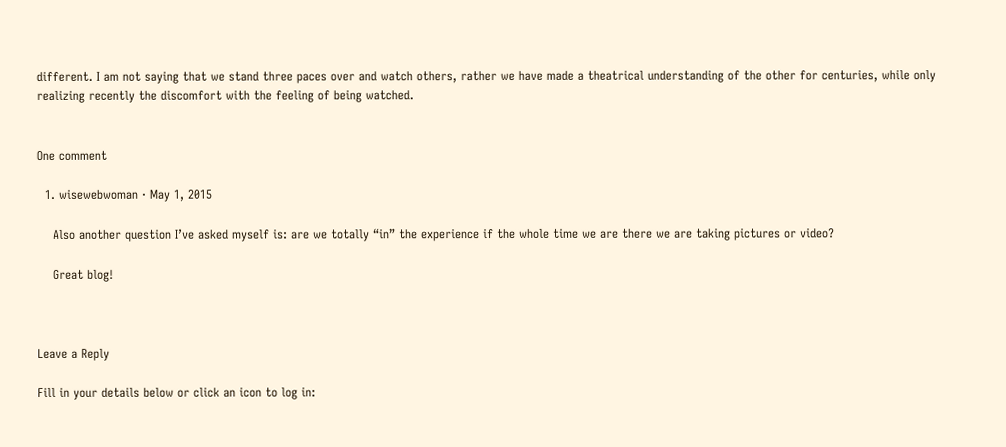different. I am not saying that we stand three paces over and watch others, rather we have made a theatrical understanding of the other for centuries, while only realizing recently the discomfort with the feeling of being watched.


One comment

  1. wisewebwoman · May 1, 2015

    Also another question I’ve asked myself is: are we totally “in” the experience if the whole time we are there we are taking pictures or video?

    Great blog!



Leave a Reply

Fill in your details below or click an icon to log in: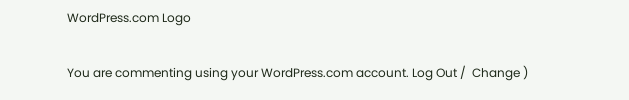WordPress.com Logo

You are commenting using your WordPress.com account. Log Out /  Change )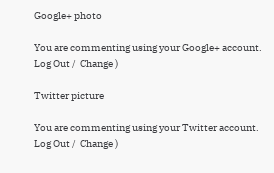Google+ photo

You are commenting using your Google+ account. Log Out /  Change )

Twitter picture

You are commenting using your Twitter account. Log Out /  Change )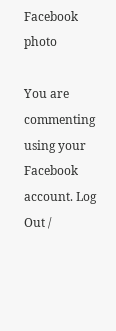Facebook photo

You are commenting using your Facebook account. Log Out /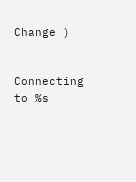Change )


Connecting to %s